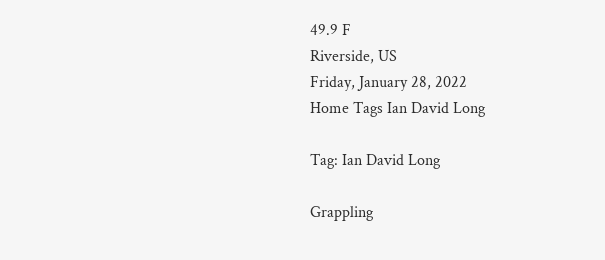49.9 F
Riverside, US
Friday, January 28, 2022
Home Tags Ian David Long

Tag: Ian David Long

Grappling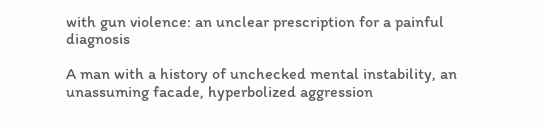with gun violence: an unclear prescription for a painful diagnosis

A man with a history of unchecked mental instability, an unassuming facade, hyperbolized aggression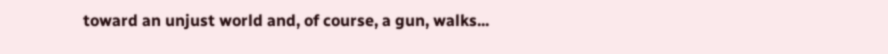toward an unjust world and, of course, a gun, walks...